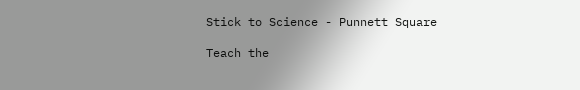Stick to Science - Punnett Square

Teach the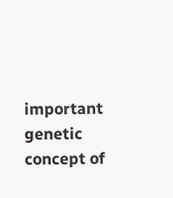important genetic concept of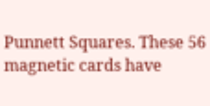Punnett Squares. These 56 magnetic cards have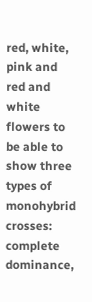red, white, pink and red and white flowers to be able to show three types of monohybrid crosses: complete dominance,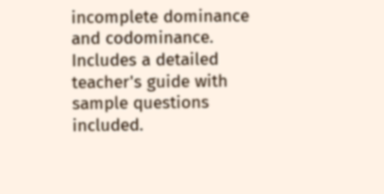incomplete dominance and codominance. Includes a detailed teacher's guide with sample questions included.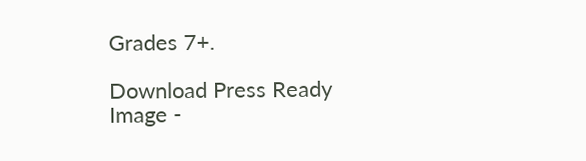Grades 7+.

Download Press Ready Image -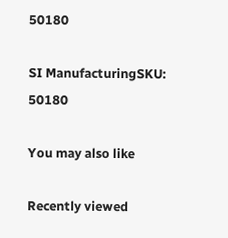50180

SI ManufacturingSKU: 50180

You may also like

Recently viewed